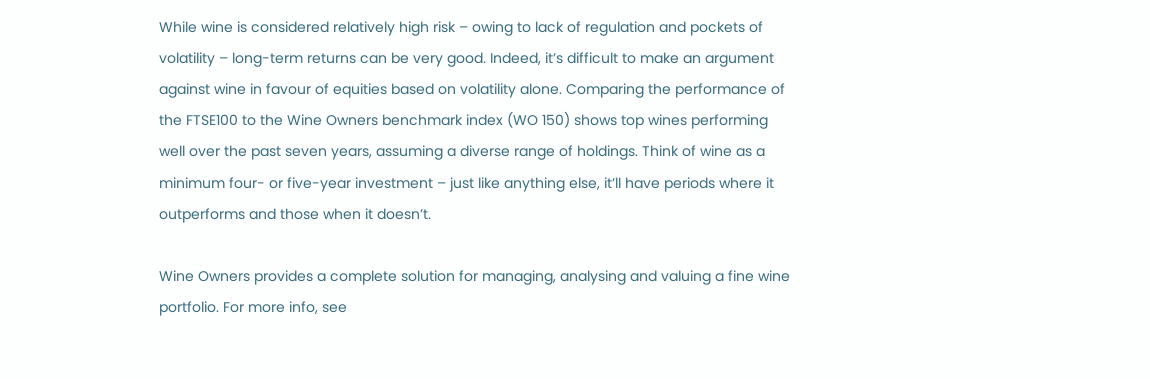While wine is considered relatively high risk – owing to lack of regulation and pockets of volatility – long-term returns can be very good. Indeed, it’s difficult to make an argument against wine in favour of equities based on volatility alone. Comparing the performance of the FTSE100 to the Wine Owners benchmark index (WO 150) shows top wines performing well over the past seven years, assuming a diverse range of holdings. Think of wine as a minimum four- or five-year investment – just like anything else, it’ll have periods where it outperforms and those when it doesn’t.

Wine Owners provides a complete solution for managing, analysing and valuing a fine wine portfolio. For more info, see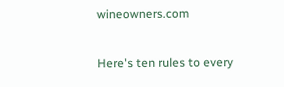wineowners.com

Here's ten rules to every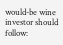would-be wine investor should follow: